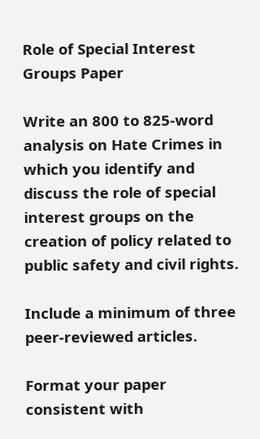Role of Special Interest Groups Paper

Write an 800 to 825-word analysis on Hate Crimes in which you identify and discuss the role of special interest groups on the creation of policy related to public safety and civil rights.

Include a minimum of three peer-reviewed articles.

Format your paper consistent with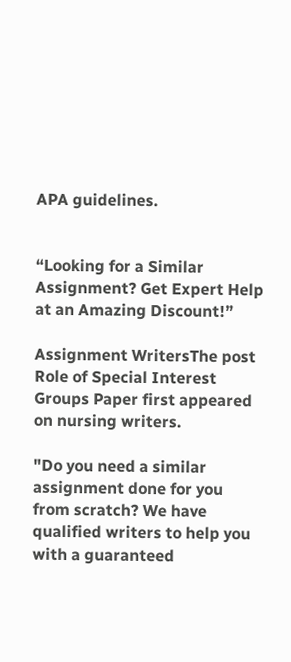APA guidelines.


“Looking for a Similar Assignment? Get Expert Help at an Amazing Discount!”

Assignment WritersThe post Role of Special Interest Groups Paper first appeared on nursing writers.

"Do you need a similar assignment done for you from scratch? We have qualified writers to help you with a guaranteed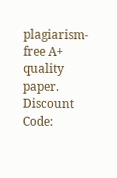plagiarism-free A+ quality paper. Discount Code: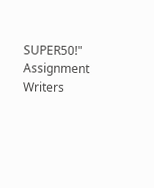SUPER50!"
Assignment Writers